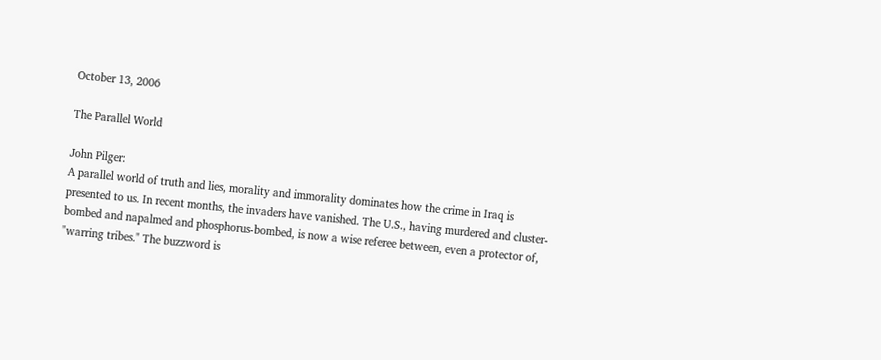October 13, 2006

The Parallel World

John Pilger:
A parallel world of truth and lies, morality and immorality dominates how the crime in Iraq is presented to us. In recent months, the invaders have vanished. The U.S., having murdered and cluster-bombed and napalmed and phosphorus-bombed, is now a wise referee between, even a protector of, "warring tribes." The buzzword is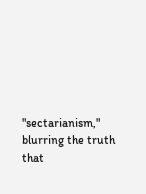"sectarianism," blurring the truth that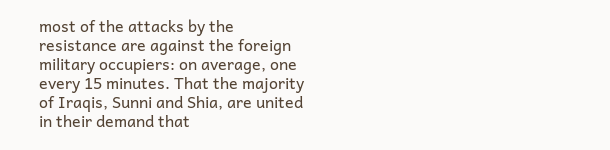most of the attacks by the resistance are against the foreign military occupiers: on average, one every 15 minutes. That the majority of Iraqis, Sunni and Shia, are united in their demand that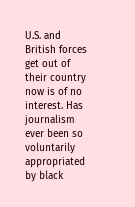U.S. and British forces get out of their country now is of no interest. Has journalism ever been so voluntarily appropriated by black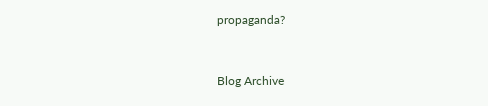propaganda?


Blog Archive